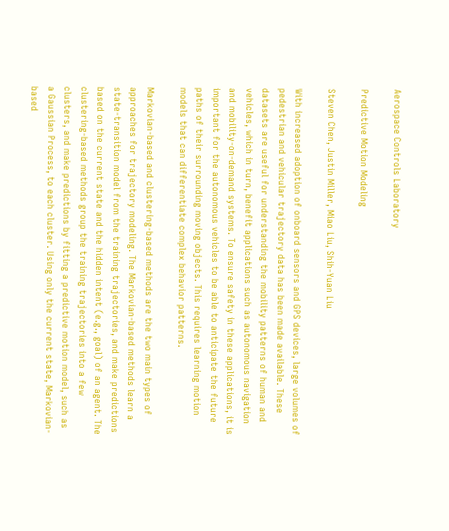Aerospace Controls Laboratory

Predictive Motion Modeling

Steven Chen, Justin Miller, Miao Liu, Shih-Yuan Liu

With increased adoption of onboard sensors and GPS devices, large volumes of pedestrian and vehicular trajectory data has been made available. These datasets are useful for understanding the mobility patterns of human and vehicles, which in turn, benefit applications such as autonomous navigation and mobility-on-demand systems. To ensure safety in these applications, it is important for the autonomous vehicles to be able to anticipate the future paths of their surrounding moving objects. This requires learning motion models that can differentiate complex behavior patterns.

Markovian-based and clustering-based methods are the two main types of approaches for trajectory modeling. The Markovian-based methods learn a state-transition model from the training trajectories, and make predictions based on the current state and the hidden intent (e.g., goal) of an agent. The clustering-based methods group the training trajectories into a few clusters, and make predictions by fitting a predictive motion model, such as a Gaussian Process, to each cluster. Using only the current state, Markovian-based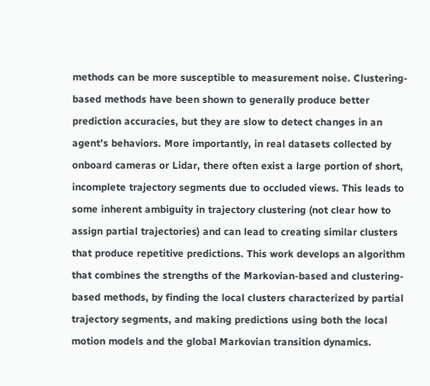methods can be more susceptible to measurement noise. Clustering-based methods have been shown to generally produce better prediction accuracies, but they are slow to detect changes in an agent’s behaviors. More importantly, in real datasets collected by onboard cameras or Lidar, there often exist a large portion of short, incomplete trajectory segments due to occluded views. This leads to some inherent ambiguity in trajectory clustering (not clear how to assign partial trajectories) and can lead to creating similar clusters that produce repetitive predictions. This work develops an algorithm that combines the strengths of the Markovian-based and clustering-based methods, by finding the local clusters characterized by partial trajectory segments, and making predictions using both the local motion models and the global Markovian transition dynamics.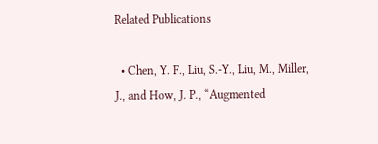Related Publications

  • Chen, Y. F., Liu, S.-Y., Liu, M., Miller, J., and How, J. P., “Augmented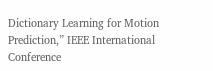Dictionary Learning for Motion Prediction,” IEEE International Conference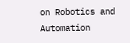on Robotics and Automation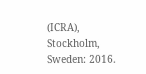(ICRA), Stockholm, Sweden: 2016.